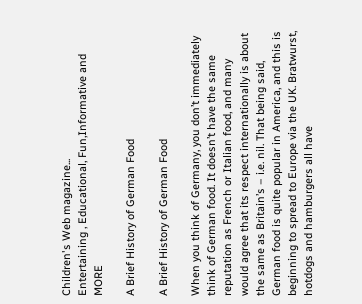Children's Web magazine...
Entertaining , Educational, Fun,Informative and MORE

A Brief History of German Food

A Brief History of German Food

When you think of Germany, you don’t immediately think of German food. It doesn’t have the same reputation as French or Italian food, and many would agree that its respect internationally is about the same as Britain’s – i.e. nil. That being said, German food is quite popular in America, and this is beginning to spread to Europe via the UK. Bratwurst, hotdogs and hamburgers all have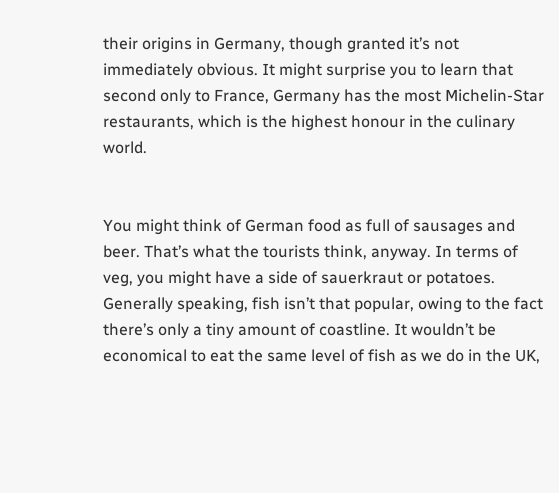their origins in Germany, though granted it’s not immediately obvious. It might surprise you to learn that second only to France, Germany has the most Michelin-Star restaurants, which is the highest honour in the culinary world.


You might think of German food as full of sausages and beer. That’s what the tourists think, anyway. In terms of veg, you might have a side of sauerkraut or potatoes. Generally speaking, fish isn’t that popular, owing to the fact there’s only a tiny amount of coastline. It wouldn’t be economical to eat the same level of fish as we do in the UK,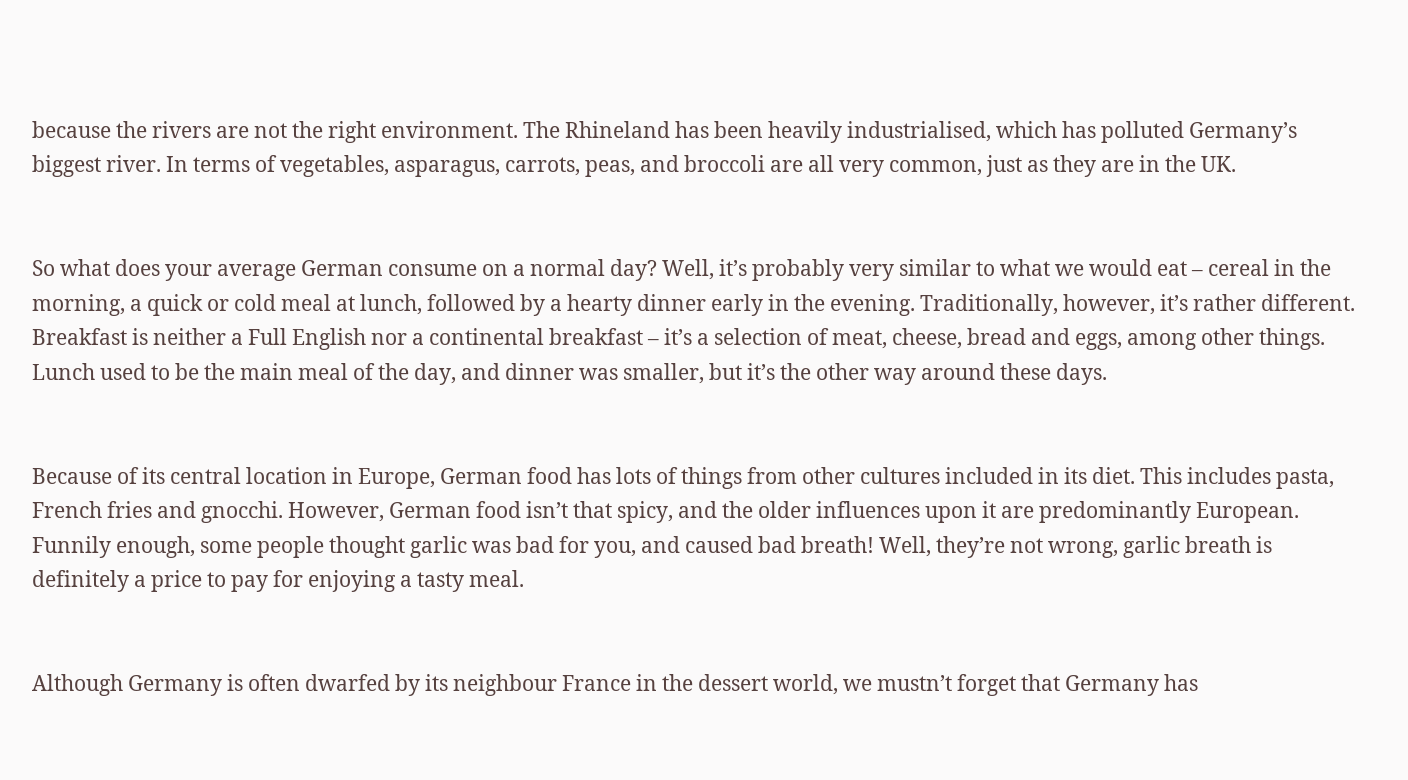because the rivers are not the right environment. The Rhineland has been heavily industrialised, which has polluted Germany’s biggest river. In terms of vegetables, asparagus, carrots, peas, and broccoli are all very common, just as they are in the UK.


So what does your average German consume on a normal day? Well, it’s probably very similar to what we would eat – cereal in the morning, a quick or cold meal at lunch, followed by a hearty dinner early in the evening. Traditionally, however, it’s rather different. Breakfast is neither a Full English nor a continental breakfast – it’s a selection of meat, cheese, bread and eggs, among other things. Lunch used to be the main meal of the day, and dinner was smaller, but it’s the other way around these days.


Because of its central location in Europe, German food has lots of things from other cultures included in its diet. This includes pasta, French fries and gnocchi. However, German food isn’t that spicy, and the older influences upon it are predominantly European. Funnily enough, some people thought garlic was bad for you, and caused bad breath! Well, they’re not wrong, garlic breath is definitely a price to pay for enjoying a tasty meal.


Although Germany is often dwarfed by its neighbour France in the dessert world, we mustn’t forget that Germany has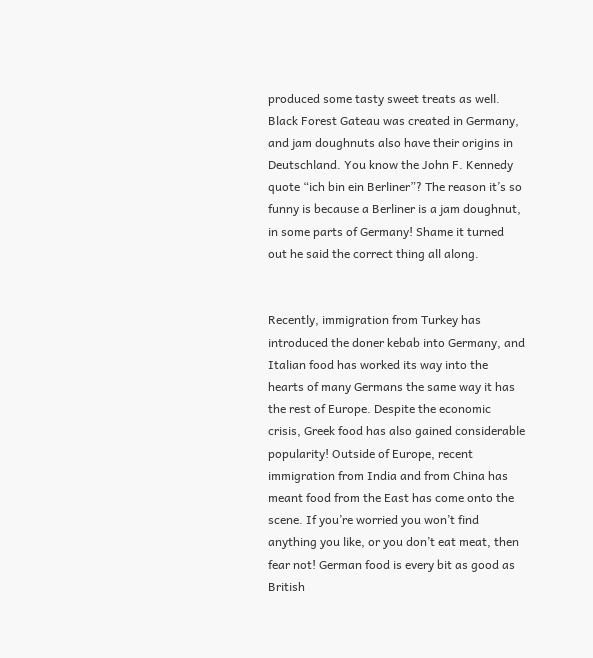produced some tasty sweet treats as well. Black Forest Gateau was created in Germany, and jam doughnuts also have their origins in Deutschland. You know the John F. Kennedy quote “ich bin ein Berliner”? The reason it’s so funny is because a Berliner is a jam doughnut, in some parts of Germany! Shame it turned out he said the correct thing all along.


Recently, immigration from Turkey has introduced the doner kebab into Germany, and Italian food has worked its way into the hearts of many Germans the same way it has the rest of Europe. Despite the economic crisis, Greek food has also gained considerable popularity! Outside of Europe, recent immigration from India and from China has meant food from the East has come onto the scene. If you’re worried you won’t find anything you like, or you don’t eat meat, then fear not! German food is every bit as good as British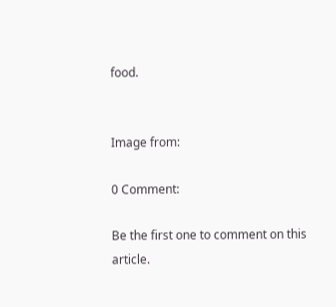food.


Image from:

0 Comment:

Be the first one to comment on this article.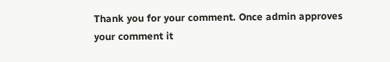Thank you for your comment. Once admin approves your comment it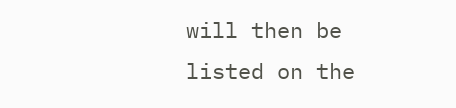will then be listed on the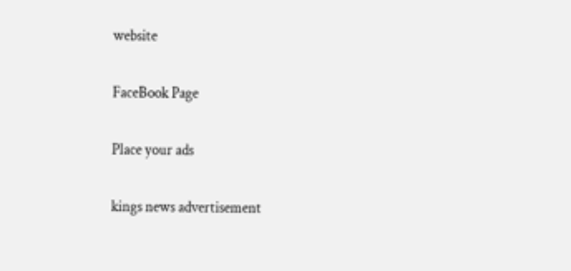website

FaceBook Page

Place your ads

kings news advertisement